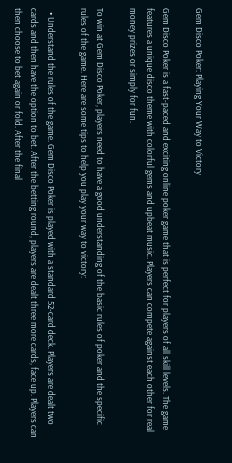Gem Disco Poker: Playing Your Way to Victory

Gem Disco Poker is a fast-paced and exciting online poker game that is perfect for players of all skill levels. The game features a unique disco theme with colorful gems and upbeat music. Players can compete against each other for real money prizes or simply for fun.

To win at Gem Disco Poker, players need to have a good understanding of the basic rules of poker and the specific rules of the game. Here are some tips to help you play your way to victory:

  • Understand the rules of the game. Gem Disco Poker is played with a standard 52-card deck. Players are dealt two cards and then have the option to bet. After the betting round, players are dealt three more cards, face up. Players can then choose to bet again or fold. After the final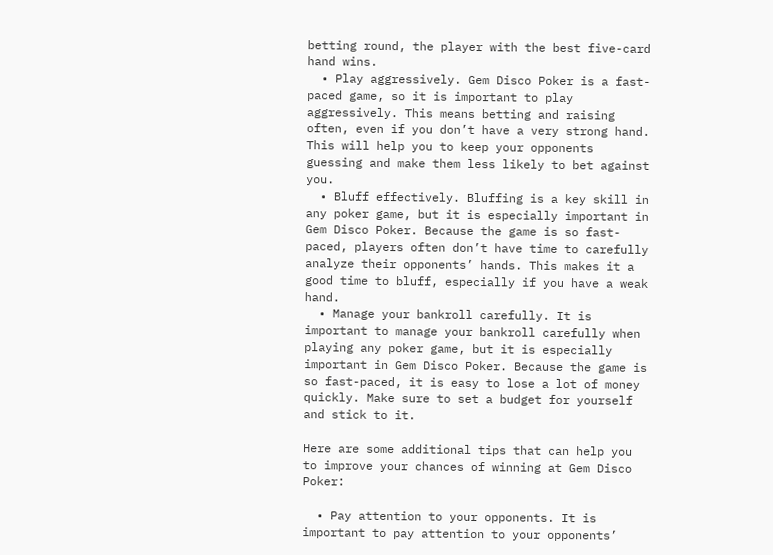betting round, the player with the best five-card hand wins.
  • Play aggressively. Gem Disco Poker is a fast-paced game, so it is important to play aggressively. This means betting and raising often, even if you don’t have a very strong hand. This will help you to keep your opponents guessing and make them less likely to bet against you.
  • Bluff effectively. Bluffing is a key skill in any poker game, but it is especially important in Gem Disco Poker. Because the game is so fast-paced, players often don’t have time to carefully analyze their opponents’ hands. This makes it a good time to bluff, especially if you have a weak hand.
  • Manage your bankroll carefully. It is important to manage your bankroll carefully when playing any poker game, but it is especially important in Gem Disco Poker. Because the game is so fast-paced, it is easy to lose a lot of money quickly. Make sure to set a budget for yourself and stick to it.

Here are some additional tips that can help you to improve your chances of winning at Gem Disco Poker:

  • Pay attention to your opponents. It is important to pay attention to your opponents’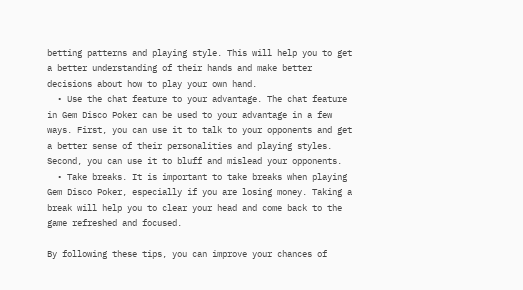betting patterns and playing style. This will help you to get a better understanding of their hands and make better decisions about how to play your own hand.
  • Use the chat feature to your advantage. The chat feature in Gem Disco Poker can be used to your advantage in a few ways. First, you can use it to talk to your opponents and get a better sense of their personalities and playing styles. Second, you can use it to bluff and mislead your opponents.
  • Take breaks. It is important to take breaks when playing Gem Disco Poker, especially if you are losing money. Taking a break will help you to clear your head and come back to the game refreshed and focused.

By following these tips, you can improve your chances of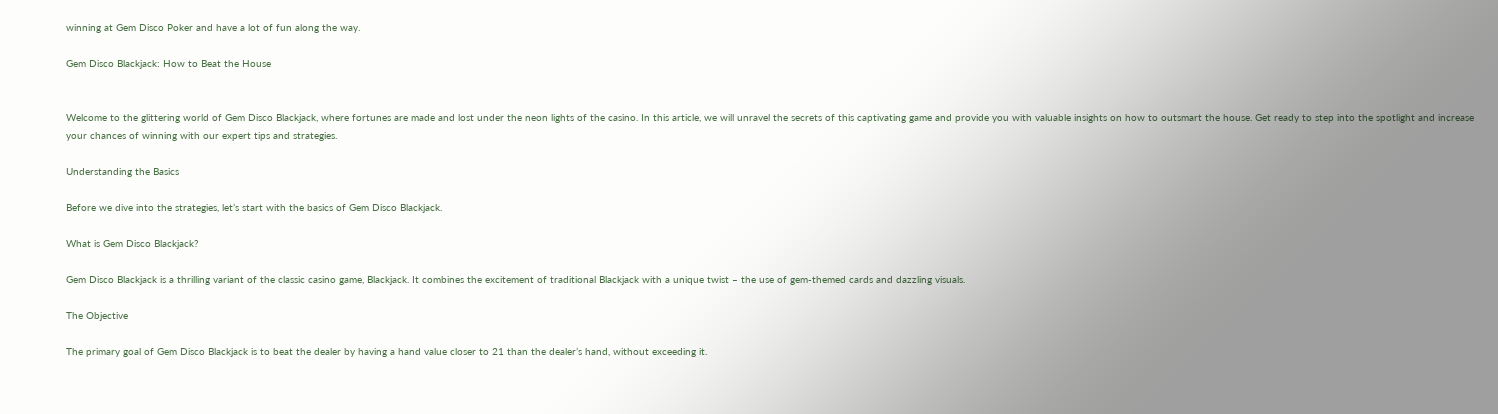winning at Gem Disco Poker and have a lot of fun along the way.

Gem Disco Blackjack: How to Beat the House


Welcome to the glittering world of Gem Disco Blackjack, where fortunes are made and lost under the neon lights of the casino. In this article, we will unravel the secrets of this captivating game and provide you with valuable insights on how to outsmart the house. Get ready to step into the spotlight and increase your chances of winning with our expert tips and strategies.

Understanding the Basics

Before we dive into the strategies, let’s start with the basics of Gem Disco Blackjack.

What is Gem Disco Blackjack?

Gem Disco Blackjack is a thrilling variant of the classic casino game, Blackjack. It combines the excitement of traditional Blackjack with a unique twist – the use of gem-themed cards and dazzling visuals.

The Objective

The primary goal of Gem Disco Blackjack is to beat the dealer by having a hand value closer to 21 than the dealer’s hand, without exceeding it.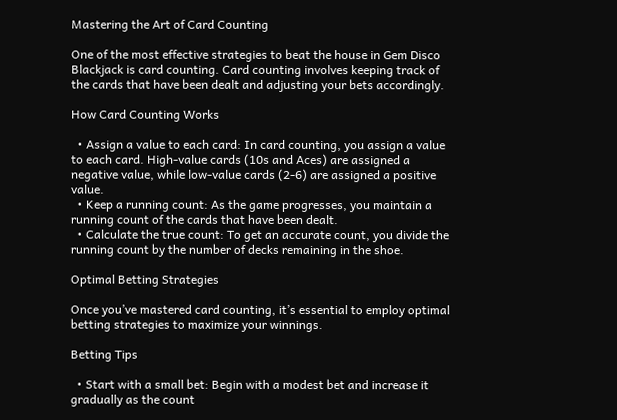Mastering the Art of Card Counting

One of the most effective strategies to beat the house in Gem Disco Blackjack is card counting. Card counting involves keeping track of the cards that have been dealt and adjusting your bets accordingly.

How Card Counting Works

  • Assign a value to each card: In card counting, you assign a value to each card. High-value cards (10s and Aces) are assigned a negative value, while low-value cards (2-6) are assigned a positive value.
  • Keep a running count: As the game progresses, you maintain a running count of the cards that have been dealt.
  • Calculate the true count: To get an accurate count, you divide the running count by the number of decks remaining in the shoe.

Optimal Betting Strategies

Once you’ve mastered card counting, it’s essential to employ optimal betting strategies to maximize your winnings.

Betting Tips

  • Start with a small bet: Begin with a modest bet and increase it gradually as the count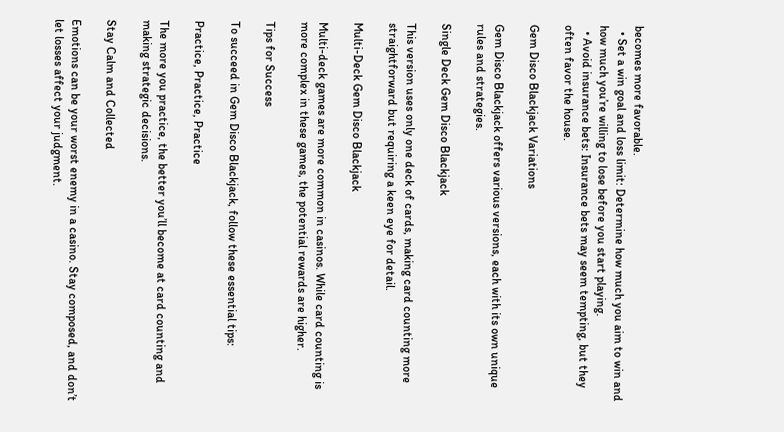becomes more favorable.
  • Set a win goal and loss limit: Determine how much you aim to win and how much you’re willing to lose before you start playing.
  • Avoid insurance bets: Insurance bets may seem tempting, but they often favor the house.

Gem Disco Blackjack Variations

Gem Disco Blackjack offers various versions, each with its own unique rules and strategies.

Single Deck Gem Disco Blackjack

This version uses only one deck of cards, making card counting more straightforward but requiring a keen eye for detail.

Multi-Deck Gem Disco Blackjack

Multi-deck games are more common in casinos. While card counting is more complex in these games, the potential rewards are higher.

Tips for Success

To succeed in Gem Disco Blackjack, follow these essential tips:

Practice, Practice, Practice

The more you practice, the better you’ll become at card counting and making strategic decisions.

Stay Calm and Collected

Emotions can be your worst enemy in a casino. Stay composed, and don’t let losses affect your judgment.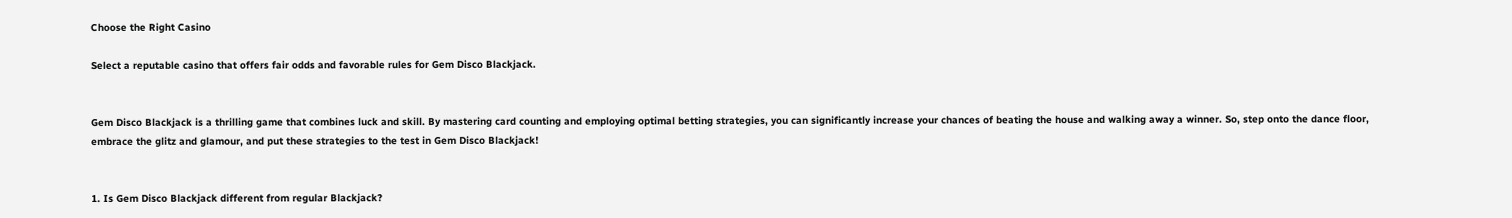Choose the Right Casino

Select a reputable casino that offers fair odds and favorable rules for Gem Disco Blackjack.


Gem Disco Blackjack is a thrilling game that combines luck and skill. By mastering card counting and employing optimal betting strategies, you can significantly increase your chances of beating the house and walking away a winner. So, step onto the dance floor, embrace the glitz and glamour, and put these strategies to the test in Gem Disco Blackjack!


1. Is Gem Disco Blackjack different from regular Blackjack?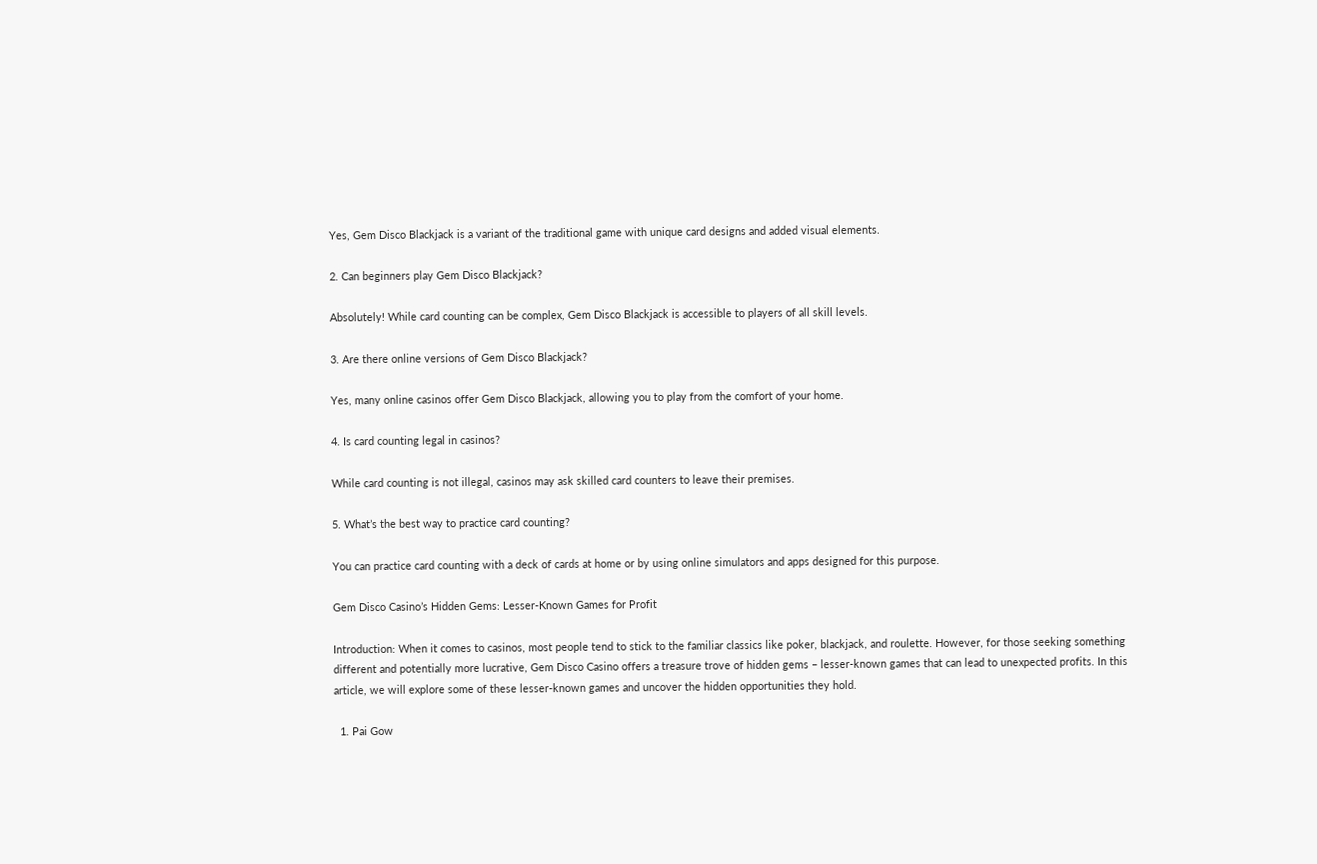Yes, Gem Disco Blackjack is a variant of the traditional game with unique card designs and added visual elements.

2. Can beginners play Gem Disco Blackjack?

Absolutely! While card counting can be complex, Gem Disco Blackjack is accessible to players of all skill levels.

3. Are there online versions of Gem Disco Blackjack?

Yes, many online casinos offer Gem Disco Blackjack, allowing you to play from the comfort of your home.

4. Is card counting legal in casinos?

While card counting is not illegal, casinos may ask skilled card counters to leave their premises.

5. What’s the best way to practice card counting?

You can practice card counting with a deck of cards at home or by using online simulators and apps designed for this purpose.

Gem Disco Casino’s Hidden Gems: Lesser-Known Games for Profit

Introduction: When it comes to casinos, most people tend to stick to the familiar classics like poker, blackjack, and roulette. However, for those seeking something different and potentially more lucrative, Gem Disco Casino offers a treasure trove of hidden gems – lesser-known games that can lead to unexpected profits. In this article, we will explore some of these lesser-known games and uncover the hidden opportunities they hold.

  1. Pai Gow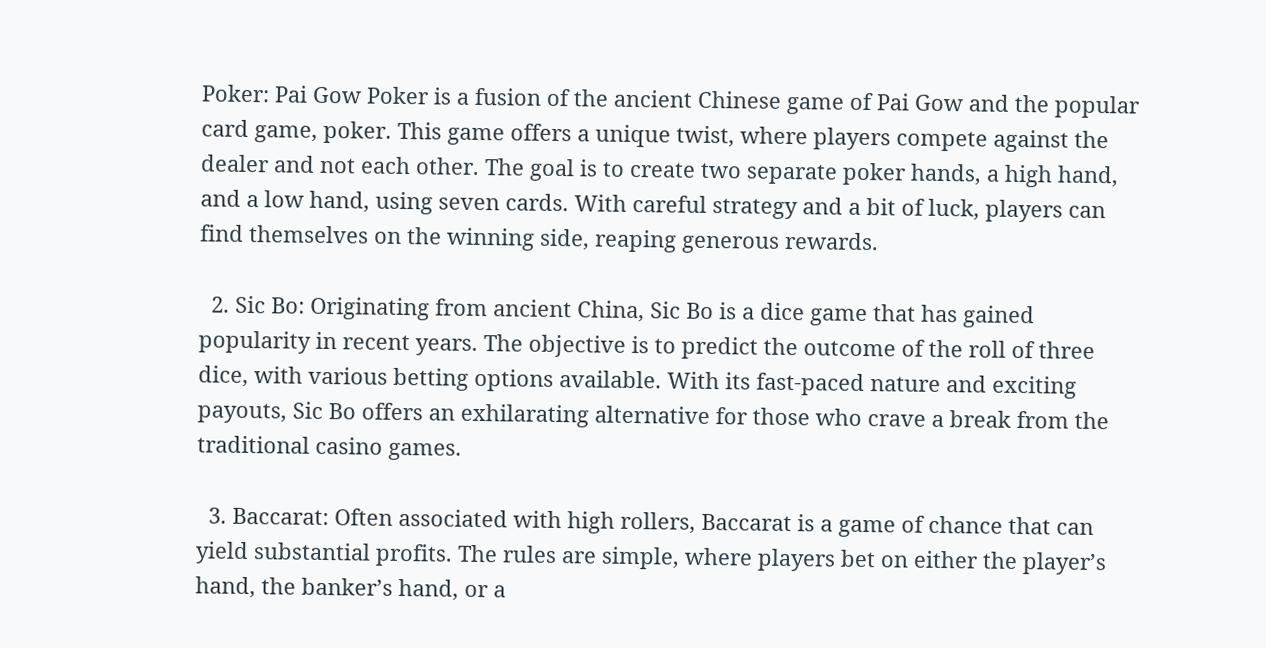Poker: Pai Gow Poker is a fusion of the ancient Chinese game of Pai Gow and the popular card game, poker. This game offers a unique twist, where players compete against the dealer and not each other. The goal is to create two separate poker hands, a high hand, and a low hand, using seven cards. With careful strategy and a bit of luck, players can find themselves on the winning side, reaping generous rewards.

  2. Sic Bo: Originating from ancient China, Sic Bo is a dice game that has gained popularity in recent years. The objective is to predict the outcome of the roll of three dice, with various betting options available. With its fast-paced nature and exciting payouts, Sic Bo offers an exhilarating alternative for those who crave a break from the traditional casino games.

  3. Baccarat: Often associated with high rollers, Baccarat is a game of chance that can yield substantial profits. The rules are simple, where players bet on either the player’s hand, the banker’s hand, or a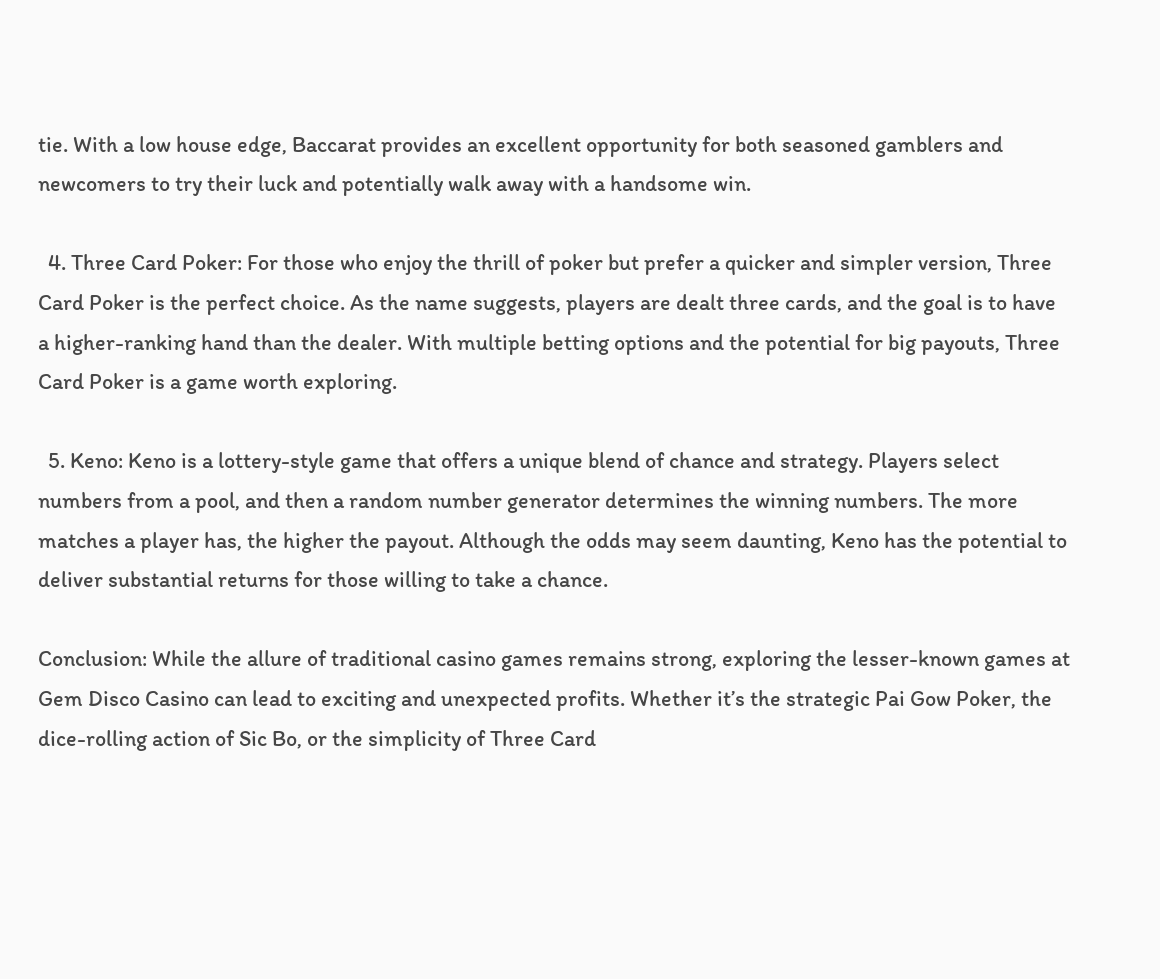tie. With a low house edge, Baccarat provides an excellent opportunity for both seasoned gamblers and newcomers to try their luck and potentially walk away with a handsome win.

  4. Three Card Poker: For those who enjoy the thrill of poker but prefer a quicker and simpler version, Three Card Poker is the perfect choice. As the name suggests, players are dealt three cards, and the goal is to have a higher-ranking hand than the dealer. With multiple betting options and the potential for big payouts, Three Card Poker is a game worth exploring.

  5. Keno: Keno is a lottery-style game that offers a unique blend of chance and strategy. Players select numbers from a pool, and then a random number generator determines the winning numbers. The more matches a player has, the higher the payout. Although the odds may seem daunting, Keno has the potential to deliver substantial returns for those willing to take a chance.

Conclusion: While the allure of traditional casino games remains strong, exploring the lesser-known games at Gem Disco Casino can lead to exciting and unexpected profits. Whether it’s the strategic Pai Gow Poker, the dice-rolling action of Sic Bo, or the simplicity of Three Card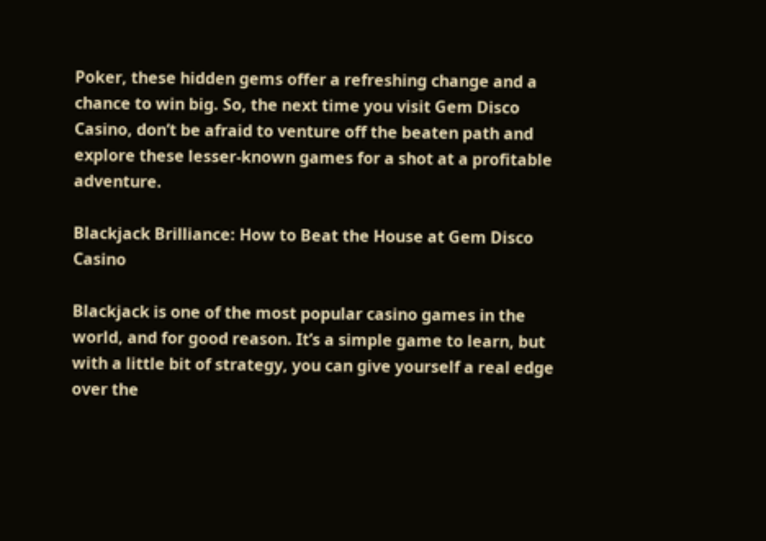Poker, these hidden gems offer a refreshing change and a chance to win big. So, the next time you visit Gem Disco Casino, don’t be afraid to venture off the beaten path and explore these lesser-known games for a shot at a profitable adventure.

Blackjack Brilliance: How to Beat the House at Gem Disco Casino

Blackjack is one of the most popular casino games in the world, and for good reason. It’s a simple game to learn, but with a little bit of strategy, you can give yourself a real edge over the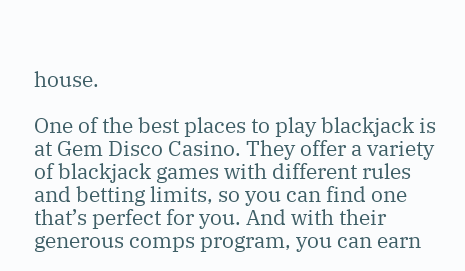house.

One of the best places to play blackjack is at Gem Disco Casino. They offer a variety of blackjack games with different rules and betting limits, so you can find one that’s perfect for you. And with their generous comps program, you can earn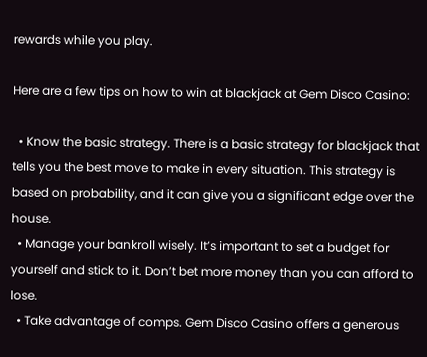rewards while you play.

Here are a few tips on how to win at blackjack at Gem Disco Casino:

  • Know the basic strategy. There is a basic strategy for blackjack that tells you the best move to make in every situation. This strategy is based on probability, and it can give you a significant edge over the house.
  • Manage your bankroll wisely. It’s important to set a budget for yourself and stick to it. Don’t bet more money than you can afford to lose.
  • Take advantage of comps. Gem Disco Casino offers a generous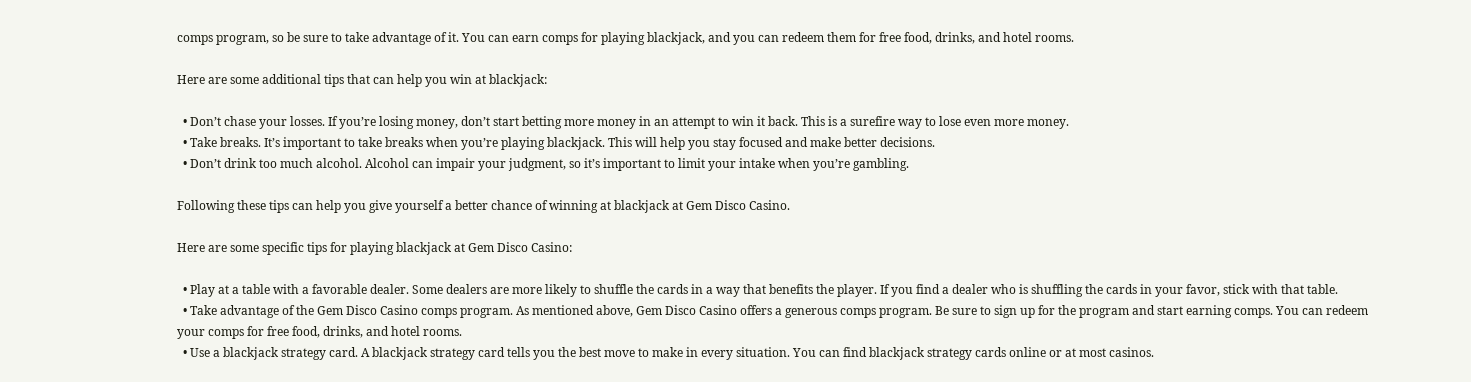comps program, so be sure to take advantage of it. You can earn comps for playing blackjack, and you can redeem them for free food, drinks, and hotel rooms.

Here are some additional tips that can help you win at blackjack:

  • Don’t chase your losses. If you’re losing money, don’t start betting more money in an attempt to win it back. This is a surefire way to lose even more money.
  • Take breaks. It’s important to take breaks when you’re playing blackjack. This will help you stay focused and make better decisions.
  • Don’t drink too much alcohol. Alcohol can impair your judgment, so it’s important to limit your intake when you’re gambling.

Following these tips can help you give yourself a better chance of winning at blackjack at Gem Disco Casino.

Here are some specific tips for playing blackjack at Gem Disco Casino:

  • Play at a table with a favorable dealer. Some dealers are more likely to shuffle the cards in a way that benefits the player. If you find a dealer who is shuffling the cards in your favor, stick with that table.
  • Take advantage of the Gem Disco Casino comps program. As mentioned above, Gem Disco Casino offers a generous comps program. Be sure to sign up for the program and start earning comps. You can redeem your comps for free food, drinks, and hotel rooms.
  • Use a blackjack strategy card. A blackjack strategy card tells you the best move to make in every situation. You can find blackjack strategy cards online or at most casinos.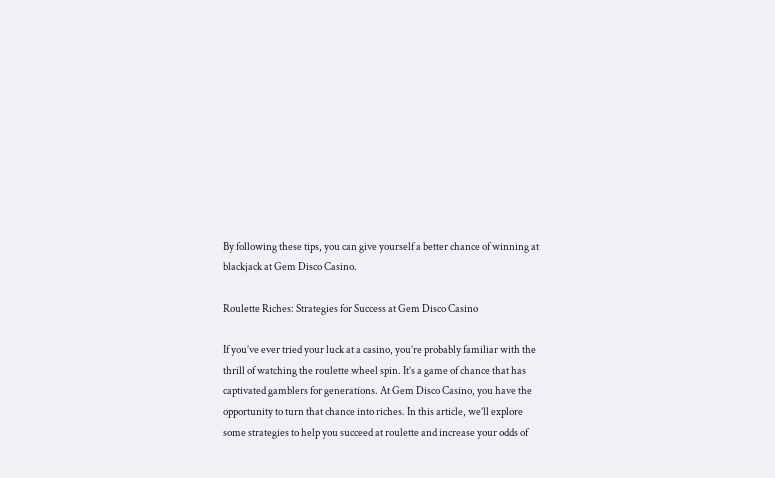By following these tips, you can give yourself a better chance of winning at blackjack at Gem Disco Casino.

Roulette Riches: Strategies for Success at Gem Disco Casino

If you’ve ever tried your luck at a casino, you’re probably familiar with the thrill of watching the roulette wheel spin. It’s a game of chance that has captivated gamblers for generations. At Gem Disco Casino, you have the opportunity to turn that chance into riches. In this article, we’ll explore some strategies to help you succeed at roulette and increase your odds of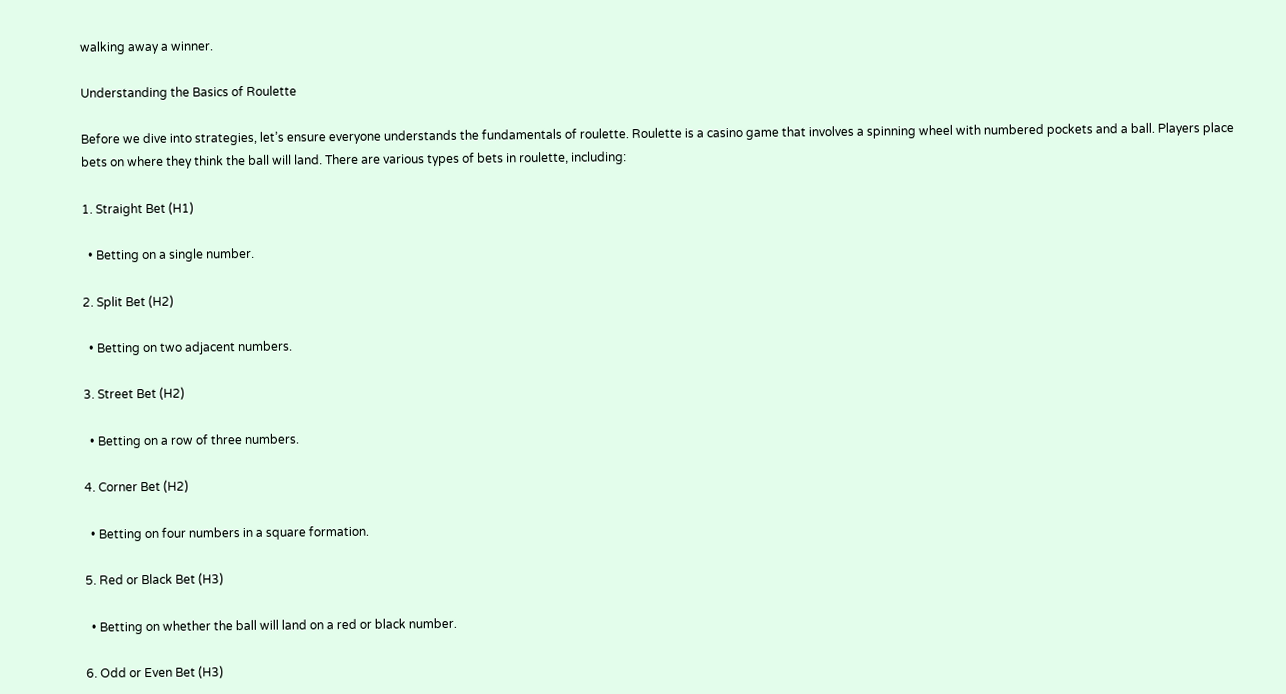walking away a winner.

Understanding the Basics of Roulette

Before we dive into strategies, let’s ensure everyone understands the fundamentals of roulette. Roulette is a casino game that involves a spinning wheel with numbered pockets and a ball. Players place bets on where they think the ball will land. There are various types of bets in roulette, including:

1. Straight Bet (H1)

  • Betting on a single number.

2. Split Bet (H2)

  • Betting on two adjacent numbers.

3. Street Bet (H2)

  • Betting on a row of three numbers.

4. Corner Bet (H2)

  • Betting on four numbers in a square formation.

5. Red or Black Bet (H3)

  • Betting on whether the ball will land on a red or black number.

6. Odd or Even Bet (H3)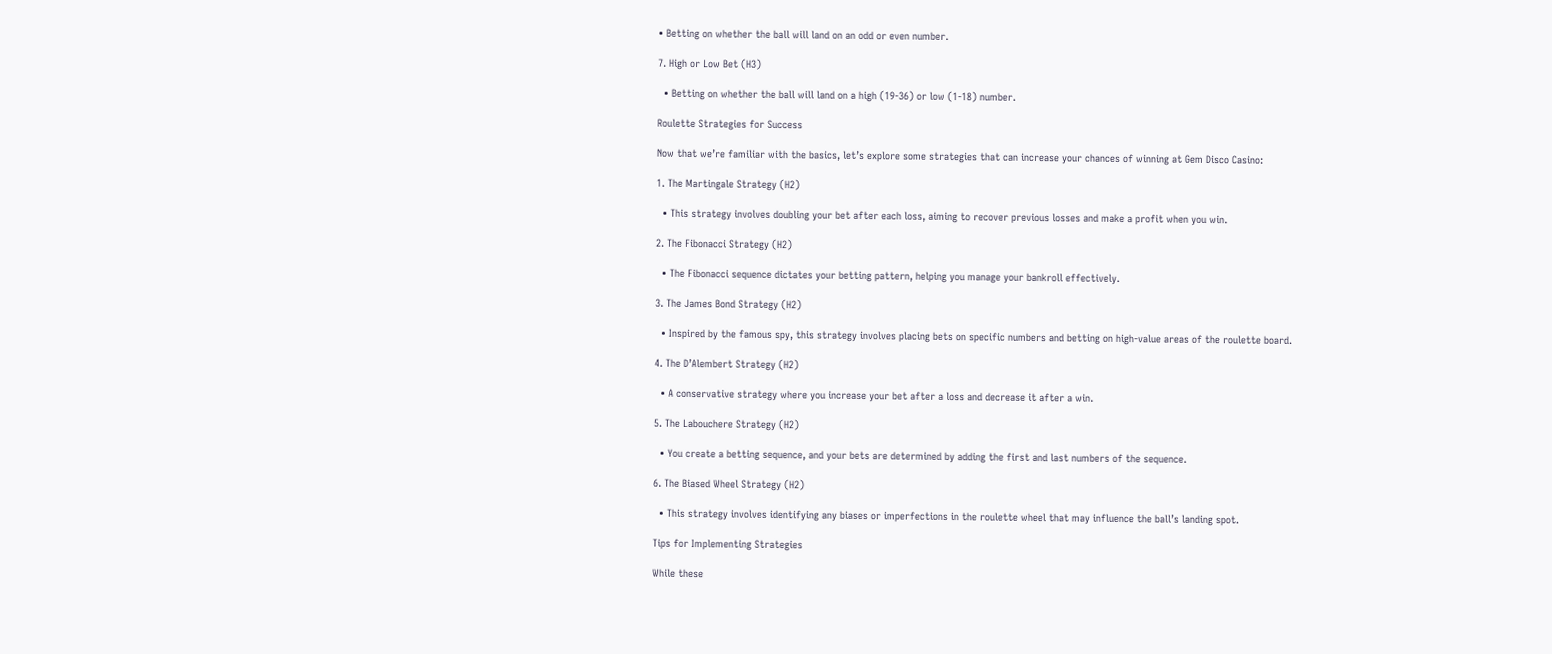• Betting on whether the ball will land on an odd or even number.

7. High or Low Bet (H3)

  • Betting on whether the ball will land on a high (19-36) or low (1-18) number.

Roulette Strategies for Success

Now that we’re familiar with the basics, let’s explore some strategies that can increase your chances of winning at Gem Disco Casino:

1. The Martingale Strategy (H2)

  • This strategy involves doubling your bet after each loss, aiming to recover previous losses and make a profit when you win.

2. The Fibonacci Strategy (H2)

  • The Fibonacci sequence dictates your betting pattern, helping you manage your bankroll effectively.

3. The James Bond Strategy (H2)

  • Inspired by the famous spy, this strategy involves placing bets on specific numbers and betting on high-value areas of the roulette board.

4. The D’Alembert Strategy (H2)

  • A conservative strategy where you increase your bet after a loss and decrease it after a win.

5. The Labouchere Strategy (H2)

  • You create a betting sequence, and your bets are determined by adding the first and last numbers of the sequence.

6. The Biased Wheel Strategy (H2)

  • This strategy involves identifying any biases or imperfections in the roulette wheel that may influence the ball’s landing spot.

Tips for Implementing Strategies

While these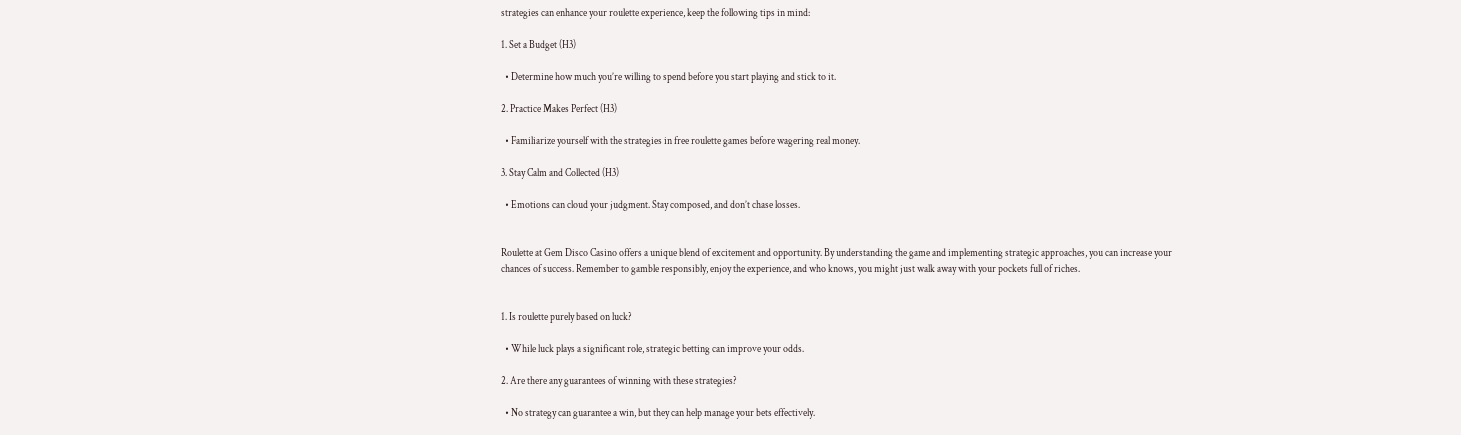strategies can enhance your roulette experience, keep the following tips in mind:

1. Set a Budget (H3)

  • Determine how much you’re willing to spend before you start playing and stick to it.

2. Practice Makes Perfect (H3)

  • Familiarize yourself with the strategies in free roulette games before wagering real money.

3. Stay Calm and Collected (H3)

  • Emotions can cloud your judgment. Stay composed, and don’t chase losses.


Roulette at Gem Disco Casino offers a unique blend of excitement and opportunity. By understanding the game and implementing strategic approaches, you can increase your chances of success. Remember to gamble responsibly, enjoy the experience, and who knows, you might just walk away with your pockets full of riches.


1. Is roulette purely based on luck?

  • While luck plays a significant role, strategic betting can improve your odds.

2. Are there any guarantees of winning with these strategies?

  • No strategy can guarantee a win, but they can help manage your bets effectively.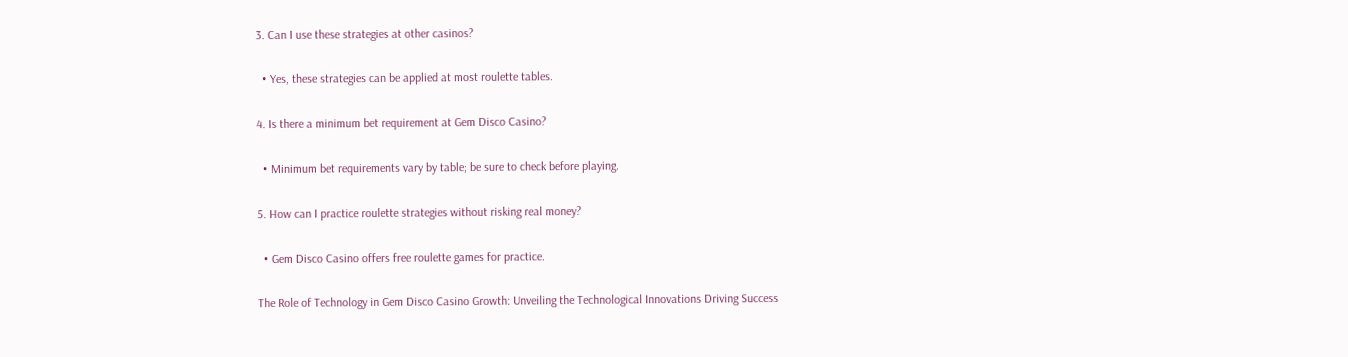3. Can I use these strategies at other casinos?

  • Yes, these strategies can be applied at most roulette tables.

4. Is there a minimum bet requirement at Gem Disco Casino?

  • Minimum bet requirements vary by table; be sure to check before playing.

5. How can I practice roulette strategies without risking real money?

  • Gem Disco Casino offers free roulette games for practice.

The Role of Technology in Gem Disco Casino Growth: Unveiling the Technological Innovations Driving Success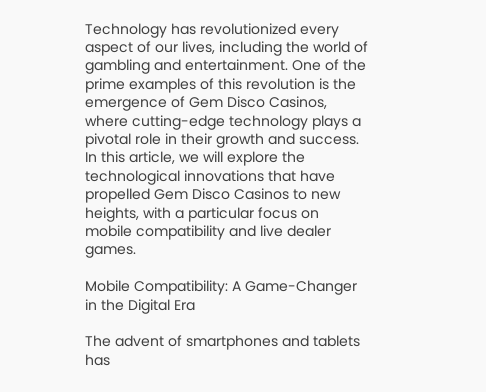Technology has revolutionized every aspect of our lives, including the world of gambling and entertainment. One of the prime examples of this revolution is the emergence of Gem Disco Casinos, where cutting-edge technology plays a pivotal role in their growth and success. In this article, we will explore the technological innovations that have propelled Gem Disco Casinos to new heights, with a particular focus on mobile compatibility and live dealer games.

Mobile Compatibility: A Game-Changer in the Digital Era

The advent of smartphones and tablets has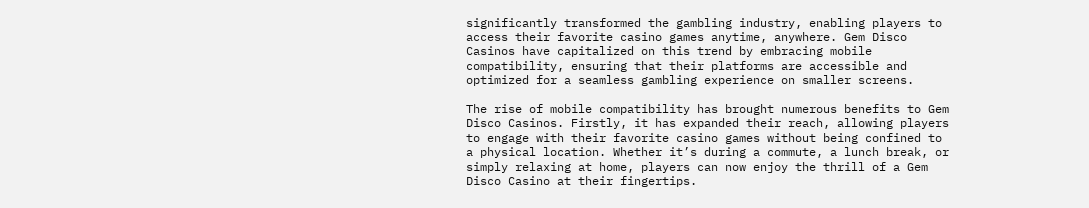significantly transformed the gambling industry, enabling players to access their favorite casino games anytime, anywhere. Gem Disco Casinos have capitalized on this trend by embracing mobile compatibility, ensuring that their platforms are accessible and optimized for a seamless gambling experience on smaller screens.

The rise of mobile compatibility has brought numerous benefits to Gem Disco Casinos. Firstly, it has expanded their reach, allowing players to engage with their favorite casino games without being confined to a physical location. Whether it’s during a commute, a lunch break, or simply relaxing at home, players can now enjoy the thrill of a Gem Disco Casino at their fingertips.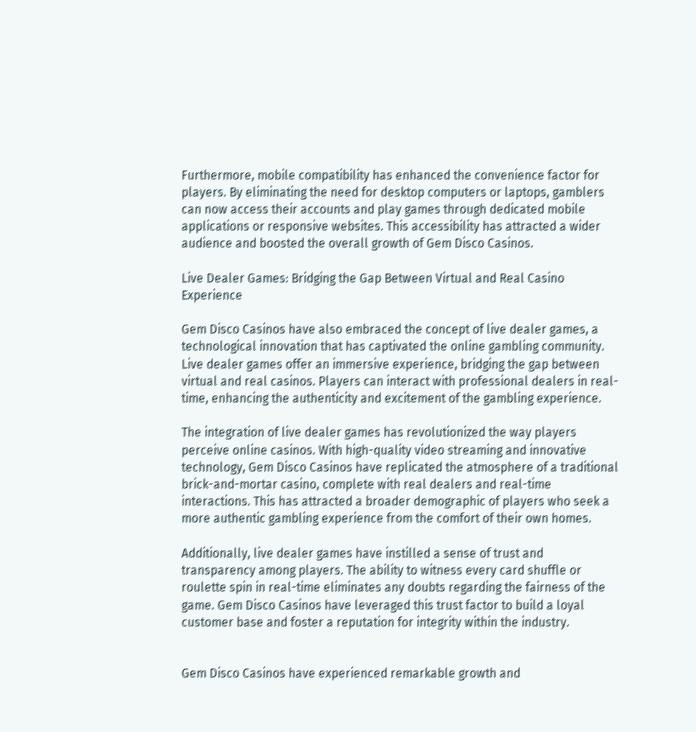Furthermore, mobile compatibility has enhanced the convenience factor for players. By eliminating the need for desktop computers or laptops, gamblers can now access their accounts and play games through dedicated mobile applications or responsive websites. This accessibility has attracted a wider audience and boosted the overall growth of Gem Disco Casinos.

Live Dealer Games: Bridging the Gap Between Virtual and Real Casino Experience

Gem Disco Casinos have also embraced the concept of live dealer games, a technological innovation that has captivated the online gambling community. Live dealer games offer an immersive experience, bridging the gap between virtual and real casinos. Players can interact with professional dealers in real-time, enhancing the authenticity and excitement of the gambling experience.

The integration of live dealer games has revolutionized the way players perceive online casinos. With high-quality video streaming and innovative technology, Gem Disco Casinos have replicated the atmosphere of a traditional brick-and-mortar casino, complete with real dealers and real-time interactions. This has attracted a broader demographic of players who seek a more authentic gambling experience from the comfort of their own homes.

Additionally, live dealer games have instilled a sense of trust and transparency among players. The ability to witness every card shuffle or roulette spin in real-time eliminates any doubts regarding the fairness of the game. Gem Disco Casinos have leveraged this trust factor to build a loyal customer base and foster a reputation for integrity within the industry.


Gem Disco Casinos have experienced remarkable growth and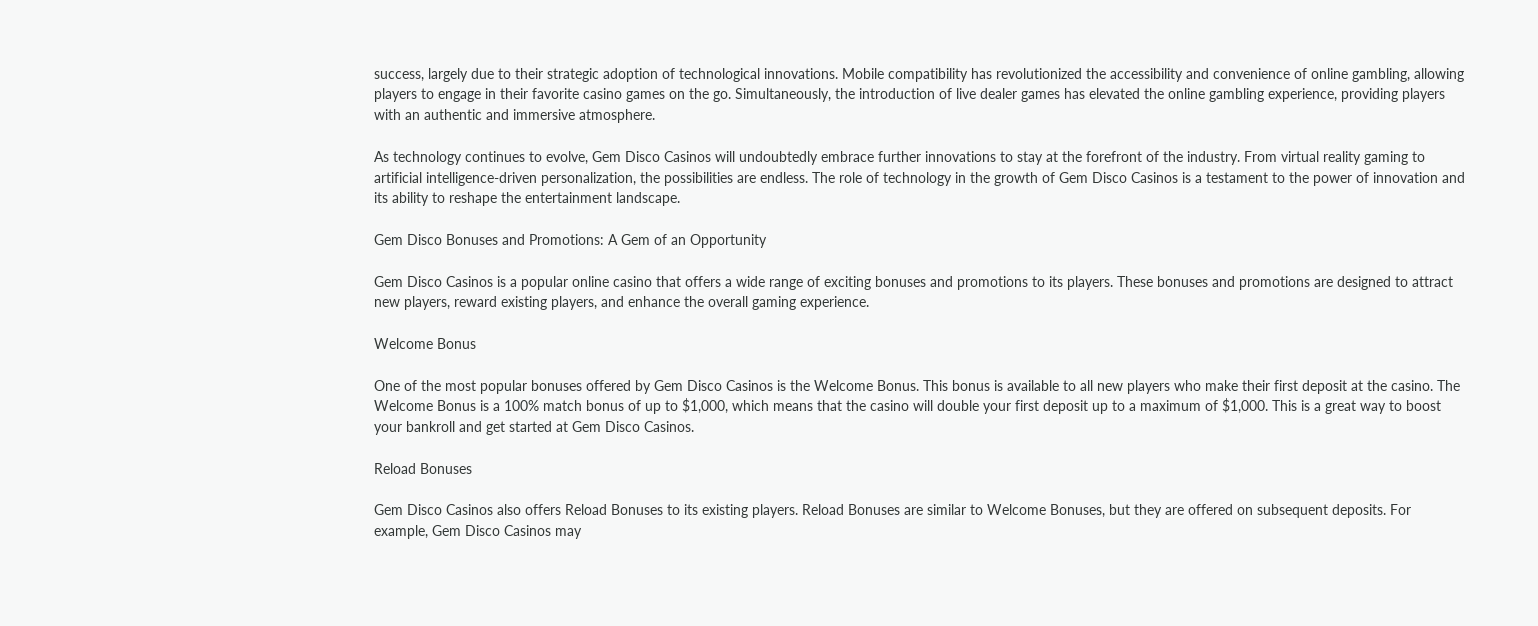success, largely due to their strategic adoption of technological innovations. Mobile compatibility has revolutionized the accessibility and convenience of online gambling, allowing players to engage in their favorite casino games on the go. Simultaneously, the introduction of live dealer games has elevated the online gambling experience, providing players with an authentic and immersive atmosphere.

As technology continues to evolve, Gem Disco Casinos will undoubtedly embrace further innovations to stay at the forefront of the industry. From virtual reality gaming to artificial intelligence-driven personalization, the possibilities are endless. The role of technology in the growth of Gem Disco Casinos is a testament to the power of innovation and its ability to reshape the entertainment landscape.

Gem Disco Bonuses and Promotions: A Gem of an Opportunity

Gem Disco Casinos is a popular online casino that offers a wide range of exciting bonuses and promotions to its players. These bonuses and promotions are designed to attract new players, reward existing players, and enhance the overall gaming experience.

Welcome Bonus

One of the most popular bonuses offered by Gem Disco Casinos is the Welcome Bonus. This bonus is available to all new players who make their first deposit at the casino. The Welcome Bonus is a 100% match bonus of up to $1,000, which means that the casino will double your first deposit up to a maximum of $1,000. This is a great way to boost your bankroll and get started at Gem Disco Casinos.

Reload Bonuses

Gem Disco Casinos also offers Reload Bonuses to its existing players. Reload Bonuses are similar to Welcome Bonuses, but they are offered on subsequent deposits. For example, Gem Disco Casinos may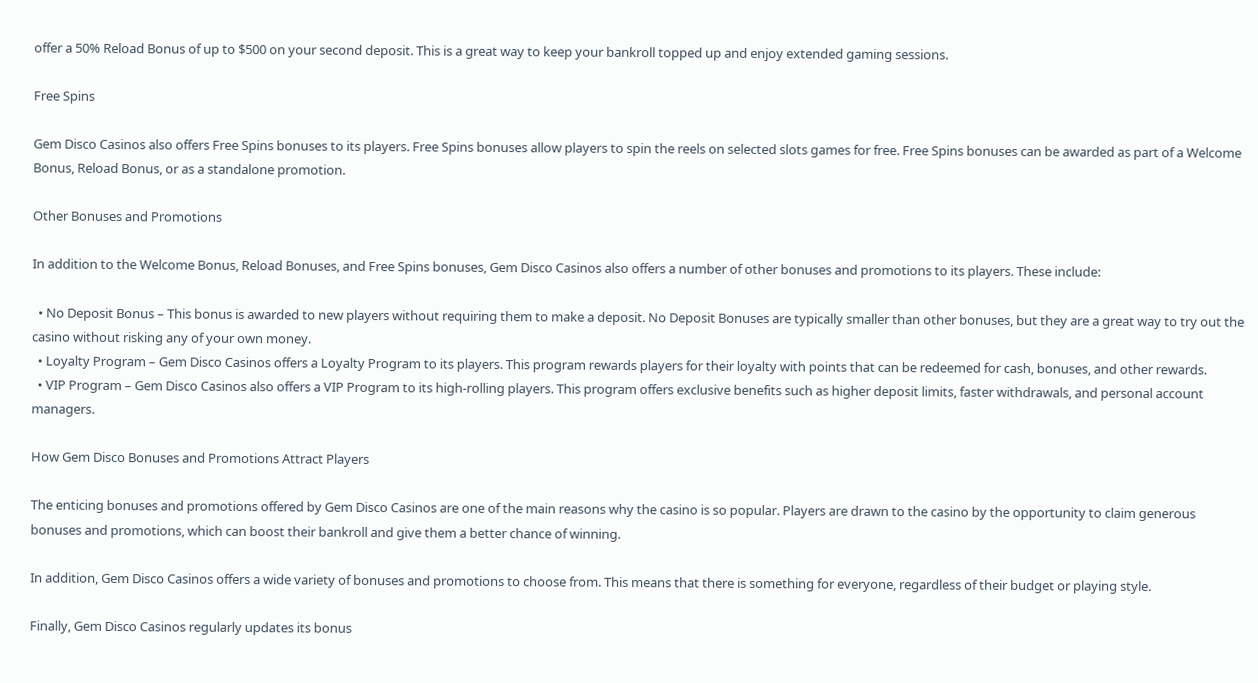offer a 50% Reload Bonus of up to $500 on your second deposit. This is a great way to keep your bankroll topped up and enjoy extended gaming sessions.

Free Spins

Gem Disco Casinos also offers Free Spins bonuses to its players. Free Spins bonuses allow players to spin the reels on selected slots games for free. Free Spins bonuses can be awarded as part of a Welcome Bonus, Reload Bonus, or as a standalone promotion.

Other Bonuses and Promotions

In addition to the Welcome Bonus, Reload Bonuses, and Free Spins bonuses, Gem Disco Casinos also offers a number of other bonuses and promotions to its players. These include:

  • No Deposit Bonus – This bonus is awarded to new players without requiring them to make a deposit. No Deposit Bonuses are typically smaller than other bonuses, but they are a great way to try out the casino without risking any of your own money.
  • Loyalty Program – Gem Disco Casinos offers a Loyalty Program to its players. This program rewards players for their loyalty with points that can be redeemed for cash, bonuses, and other rewards.
  • VIP Program – Gem Disco Casinos also offers a VIP Program to its high-rolling players. This program offers exclusive benefits such as higher deposit limits, faster withdrawals, and personal account managers.

How Gem Disco Bonuses and Promotions Attract Players

The enticing bonuses and promotions offered by Gem Disco Casinos are one of the main reasons why the casino is so popular. Players are drawn to the casino by the opportunity to claim generous bonuses and promotions, which can boost their bankroll and give them a better chance of winning.

In addition, Gem Disco Casinos offers a wide variety of bonuses and promotions to choose from. This means that there is something for everyone, regardless of their budget or playing style.

Finally, Gem Disco Casinos regularly updates its bonus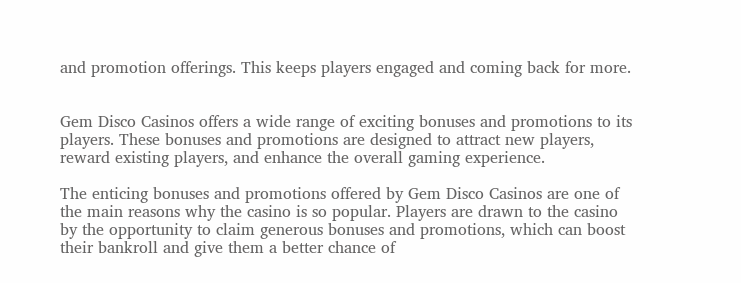and promotion offerings. This keeps players engaged and coming back for more.


Gem Disco Casinos offers a wide range of exciting bonuses and promotions to its players. These bonuses and promotions are designed to attract new players, reward existing players, and enhance the overall gaming experience.

The enticing bonuses and promotions offered by Gem Disco Casinos are one of the main reasons why the casino is so popular. Players are drawn to the casino by the opportunity to claim generous bonuses and promotions, which can boost their bankroll and give them a better chance of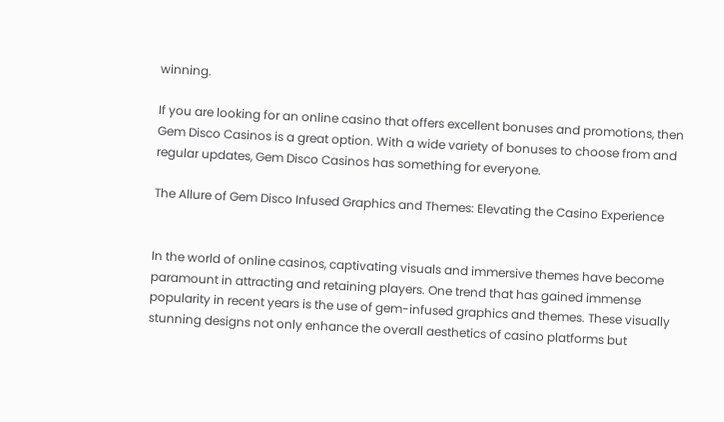winning.

If you are looking for an online casino that offers excellent bonuses and promotions, then Gem Disco Casinos is a great option. With a wide variety of bonuses to choose from and regular updates, Gem Disco Casinos has something for everyone.

The Allure of Gem Disco Infused Graphics and Themes: Elevating the Casino Experience


In the world of online casinos, captivating visuals and immersive themes have become paramount in attracting and retaining players. One trend that has gained immense popularity in recent years is the use of gem-infused graphics and themes. These visually stunning designs not only enhance the overall aesthetics of casino platforms but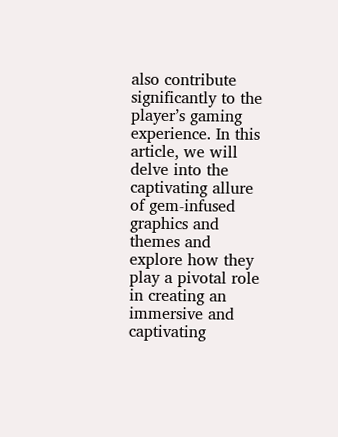also contribute significantly to the player’s gaming experience. In this article, we will delve into the captivating allure of gem-infused graphics and themes and explore how they play a pivotal role in creating an immersive and captivating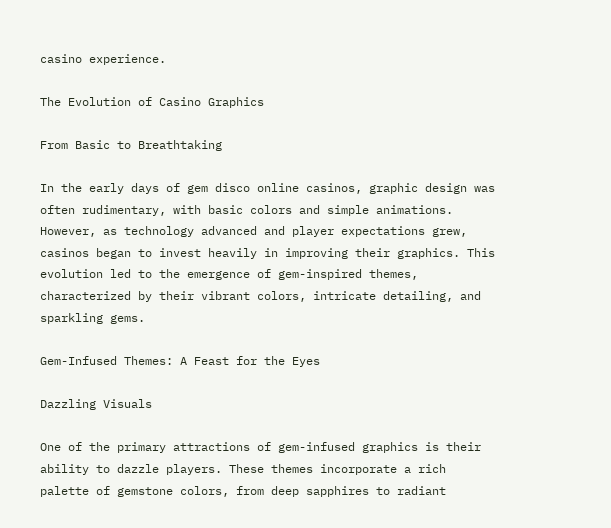casino experience.

The Evolution of Casino Graphics

From Basic to Breathtaking

In the early days of gem disco online casinos, graphic design was often rudimentary, with basic colors and simple animations. However, as technology advanced and player expectations grew, casinos began to invest heavily in improving their graphics. This evolution led to the emergence of gem-inspired themes, characterized by their vibrant colors, intricate detailing, and sparkling gems.

Gem-Infused Themes: A Feast for the Eyes

Dazzling Visuals

One of the primary attractions of gem-infused graphics is their ability to dazzle players. These themes incorporate a rich palette of gemstone colors, from deep sapphires to radiant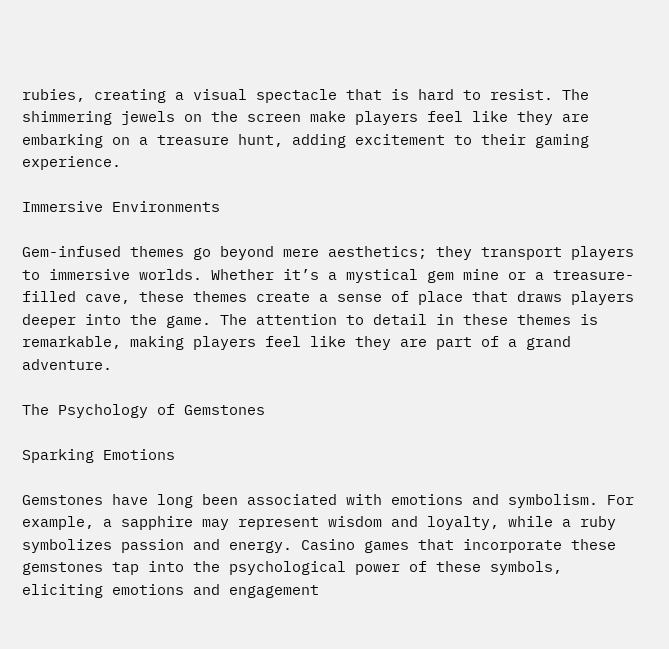rubies, creating a visual spectacle that is hard to resist. The shimmering jewels on the screen make players feel like they are embarking on a treasure hunt, adding excitement to their gaming experience.

Immersive Environments

Gem-infused themes go beyond mere aesthetics; they transport players to immersive worlds. Whether it’s a mystical gem mine or a treasure-filled cave, these themes create a sense of place that draws players deeper into the game. The attention to detail in these themes is remarkable, making players feel like they are part of a grand adventure.

The Psychology of Gemstones

Sparking Emotions

Gemstones have long been associated with emotions and symbolism. For example, a sapphire may represent wisdom and loyalty, while a ruby symbolizes passion and energy. Casino games that incorporate these gemstones tap into the psychological power of these symbols, eliciting emotions and engagement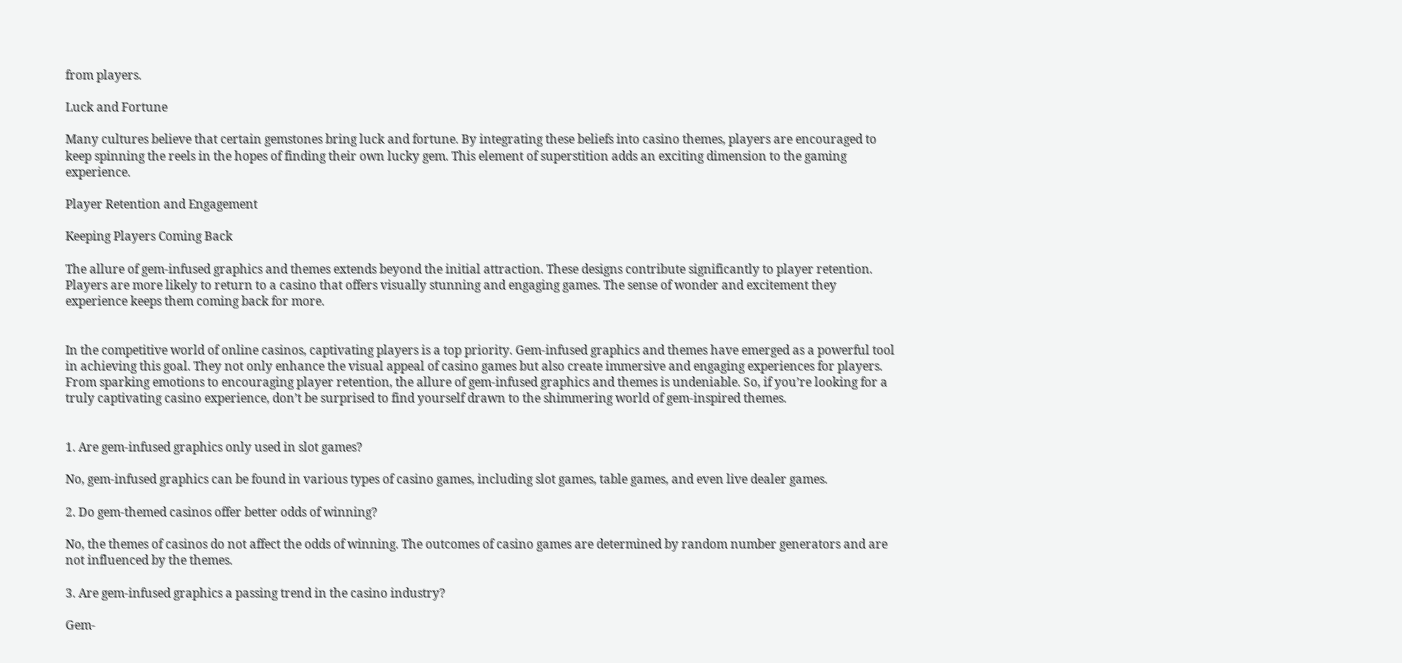from players.

Luck and Fortune

Many cultures believe that certain gemstones bring luck and fortune. By integrating these beliefs into casino themes, players are encouraged to keep spinning the reels in the hopes of finding their own lucky gem. This element of superstition adds an exciting dimension to the gaming experience.

Player Retention and Engagement

Keeping Players Coming Back

The allure of gem-infused graphics and themes extends beyond the initial attraction. These designs contribute significantly to player retention. Players are more likely to return to a casino that offers visually stunning and engaging games. The sense of wonder and excitement they experience keeps them coming back for more.


In the competitive world of online casinos, captivating players is a top priority. Gem-infused graphics and themes have emerged as a powerful tool in achieving this goal. They not only enhance the visual appeal of casino games but also create immersive and engaging experiences for players. From sparking emotions to encouraging player retention, the allure of gem-infused graphics and themes is undeniable. So, if you’re looking for a truly captivating casino experience, don’t be surprised to find yourself drawn to the shimmering world of gem-inspired themes.


1. Are gem-infused graphics only used in slot games?

No, gem-infused graphics can be found in various types of casino games, including slot games, table games, and even live dealer games.

2. Do gem-themed casinos offer better odds of winning?

No, the themes of casinos do not affect the odds of winning. The outcomes of casino games are determined by random number generators and are not influenced by the themes.

3. Are gem-infused graphics a passing trend in the casino industry?

Gem-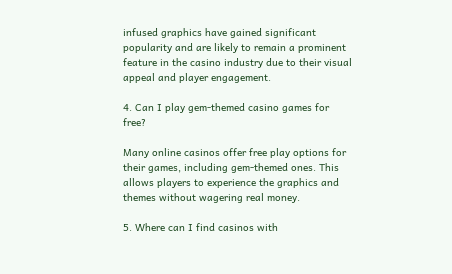infused graphics have gained significant popularity and are likely to remain a prominent feature in the casino industry due to their visual appeal and player engagement.

4. Can I play gem-themed casino games for free?

Many online casinos offer free play options for their games, including gem-themed ones. This allows players to experience the graphics and themes without wagering real money.

5. Where can I find casinos with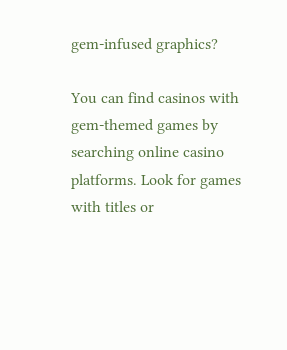gem-infused graphics?

You can find casinos with gem-themed games by searching online casino platforms. Look for games with titles or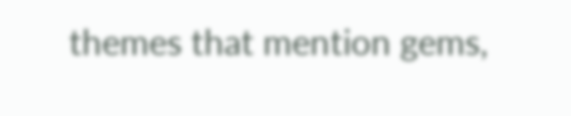themes that mention gems,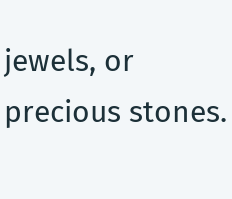jewels, or precious stones.